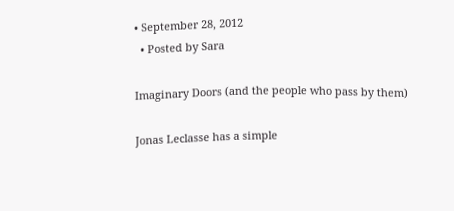• September 28, 2012
  • Posted by Sara

Imaginary Doors (and the people who pass by them)

Jonas Leclasse has a simple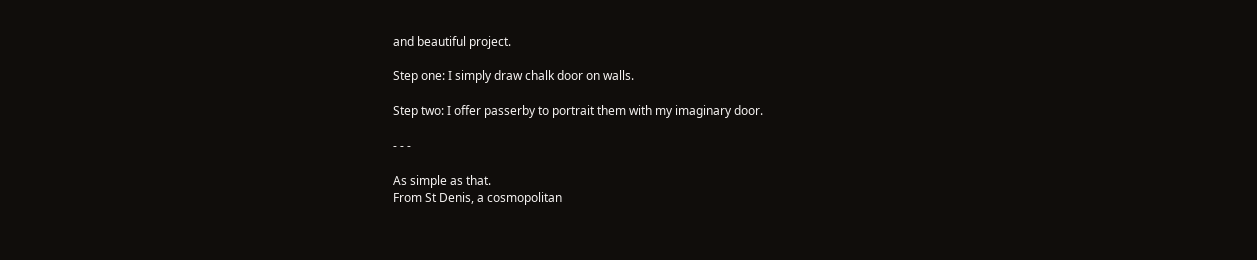and beautiful project.

Step one: I simply draw chalk door on walls.

Step two: I offer passerby to portrait them with my imaginary door.

- - -

As simple as that.
From St Denis, a cosmopolitan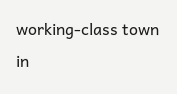working-class town in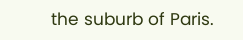the suburb of Paris.